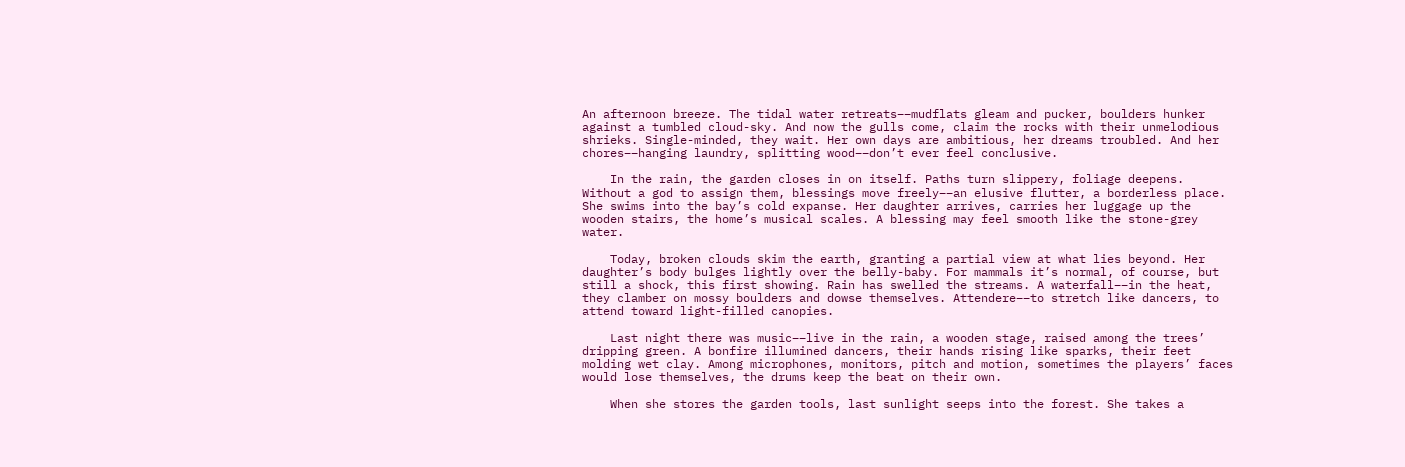An afternoon breeze. The tidal water retreats––mudflats gleam and pucker, boulders hunker against a tumbled cloud-sky. And now the gulls come, claim the rocks with their unmelodious shrieks. Single-minded, they wait. Her own days are ambitious, her dreams troubled. And her chores––hanging laundry, splitting wood––don’t ever feel conclusive.

    In the rain, the garden closes in on itself. Paths turn slippery, foliage deepens. Without a god to assign them, blessings move freely––an elusive flutter, a borderless place. She swims into the bay’s cold expanse. Her daughter arrives, carries her luggage up the wooden stairs, the home’s musical scales. A blessing may feel smooth like the stone-grey water.

    Today, broken clouds skim the earth, granting a partial view at what lies beyond. Her daughter’s body bulges lightly over the belly-baby. For mammals it’s normal, of course, but still a shock, this first showing. Rain has swelled the streams. A waterfall––in the heat, they clamber on mossy boulders and dowse themselves. Attendere––to stretch like dancers, to attend toward light-filled canopies.

    Last night there was music––live in the rain, a wooden stage, raised among the trees’ dripping green. A bonfire illumined dancers, their hands rising like sparks, their feet molding wet clay. Among microphones, monitors, pitch and motion, sometimes the players’ faces would lose themselves, the drums keep the beat on their own.

    When she stores the garden tools, last sunlight seeps into the forest. She takes a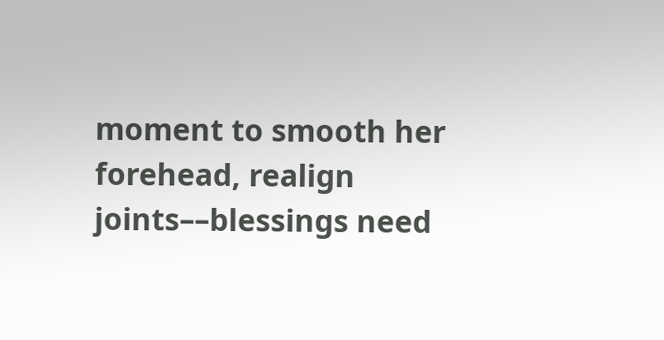moment to smooth her forehead, realign joints––blessings need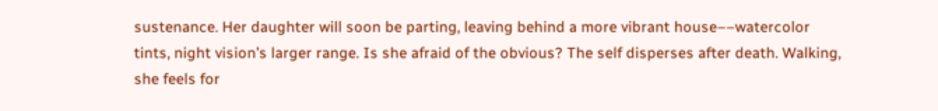sustenance. Her daughter will soon be parting, leaving behind a more vibrant house––watercolor tints, night vision’s larger range. Is she afraid of the obvious? The self disperses after death. Walking, she feels for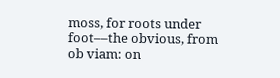moss, for roots under foot––the obvious, from ob viam: on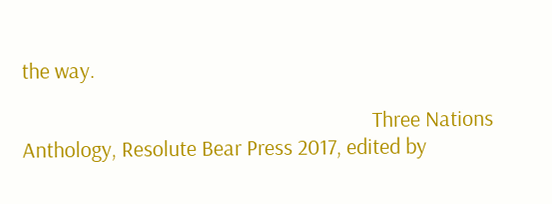the way.

                                                                      Three Nations Anthology, Resolute Bear Press 2017, edited by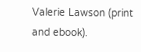Valerie Lawson (print and ebook).